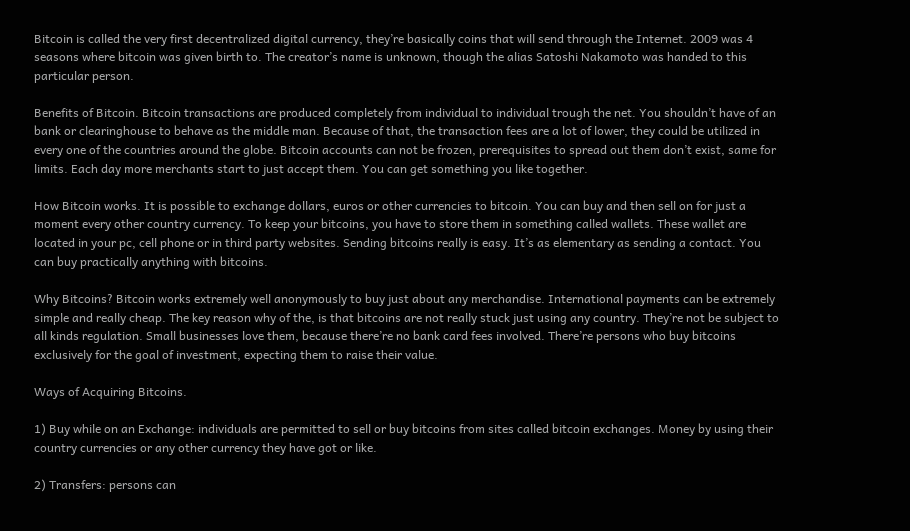Bitcoin is called the very first decentralized digital currency, they’re basically coins that will send through the Internet. 2009 was 4 seasons where bitcoin was given birth to. The creator’s name is unknown, though the alias Satoshi Nakamoto was handed to this particular person.

Benefits of Bitcoin. Bitcoin transactions are produced completely from individual to individual trough the net. You shouldn’t have of an bank or clearinghouse to behave as the middle man. Because of that, the transaction fees are a lot of lower, they could be utilized in every one of the countries around the globe. Bitcoin accounts can not be frozen, prerequisites to spread out them don’t exist, same for limits. Each day more merchants start to just accept them. You can get something you like together.

How Bitcoin works. It is possible to exchange dollars, euros or other currencies to bitcoin. You can buy and then sell on for just a moment every other country currency. To keep your bitcoins, you have to store them in something called wallets. These wallet are located in your pc, cell phone or in third party websites. Sending bitcoins really is easy. It’s as elementary as sending a contact. You can buy practically anything with bitcoins.

Why Bitcoins? Bitcoin works extremely well anonymously to buy just about any merchandise. International payments can be extremely simple and really cheap. The key reason why of the, is that bitcoins are not really stuck just using any country. They’re not be subject to all kinds regulation. Small businesses love them, because there’re no bank card fees involved. There’re persons who buy bitcoins exclusively for the goal of investment, expecting them to raise their value.

Ways of Acquiring Bitcoins.

1) Buy while on an Exchange: individuals are permitted to sell or buy bitcoins from sites called bitcoin exchanges. Money by using their country currencies or any other currency they have got or like.

2) Transfers: persons can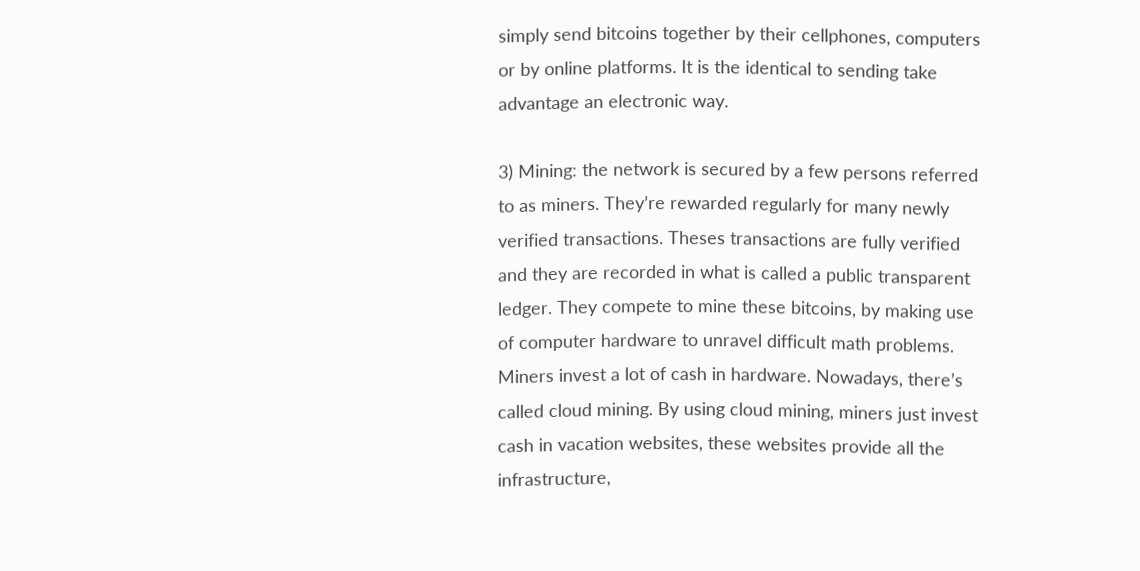simply send bitcoins together by their cellphones, computers or by online platforms. It is the identical to sending take advantage an electronic way.

3) Mining: the network is secured by a few persons referred to as miners. They’re rewarded regularly for many newly verified transactions. Theses transactions are fully verified and they are recorded in what is called a public transparent ledger. They compete to mine these bitcoins, by making use of computer hardware to unravel difficult math problems. Miners invest a lot of cash in hardware. Nowadays, there’s called cloud mining. By using cloud mining, miners just invest cash in vacation websites, these websites provide all the infrastructure,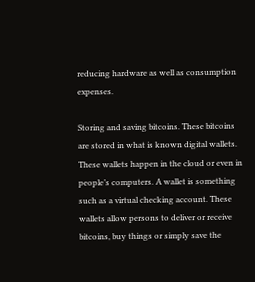reducing hardware as well as consumption expenses.

Storing and saving bitcoins. These bitcoins are stored in what is known digital wallets. These wallets happen in the cloud or even in people’s computers. A wallet is something such as a virtual checking account. These wallets allow persons to deliver or receive bitcoins, buy things or simply save the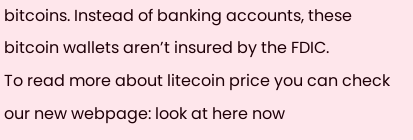bitcoins. Instead of banking accounts, these bitcoin wallets aren’t insured by the FDIC.
To read more about litecoin price you can check our new webpage: look at here now